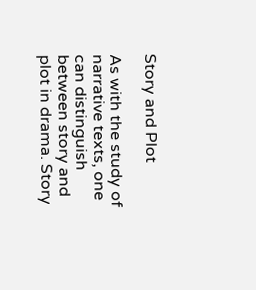Story and Plot

As with the study of narrative texts, one can distinguish between story and plot in drama. Story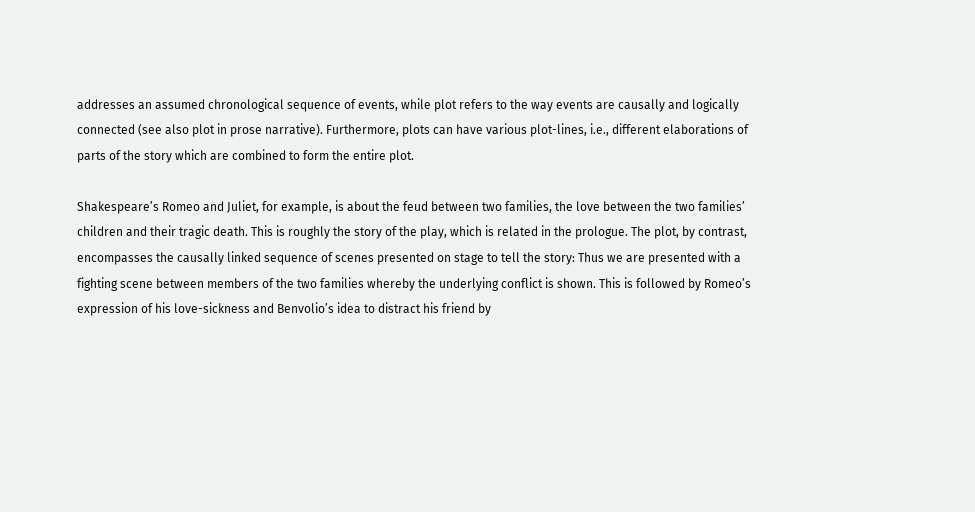addresses an assumed chronological sequence of events, while plot refers to the way events are causally and logically connected (see also plot in prose narrative). Furthermore, plots can have various plot-lines, i.e., different elaborations of parts of the story which are combined to form the entire plot.

Shakespeare’s Romeo and Juliet, for example, is about the feud between two families, the love between the two families’ children and their tragic death. This is roughly the story of the play, which is related in the prologue. The plot, by contrast, encompasses the causally linked sequence of scenes presented on stage to tell the story: Thus we are presented with a fighting scene between members of the two families whereby the underlying conflict is shown. This is followed by Romeo’s expression of his love-sickness and Benvolio’s idea to distract his friend by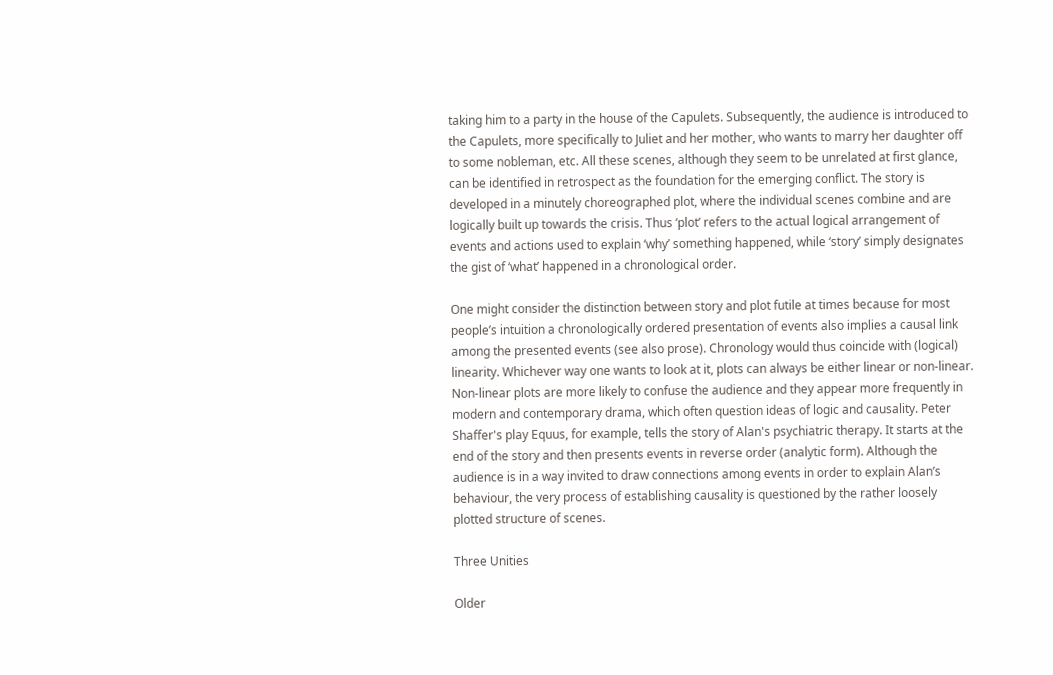taking him to a party in the house of the Capulets. Subsequently, the audience is introduced to the Capulets, more specifically to Juliet and her mother, who wants to marry her daughter off to some nobleman, etc. All these scenes, although they seem to be unrelated at first glance, can be identified in retrospect as the foundation for the emerging conflict. The story is developed in a minutely choreographed plot, where the individual scenes combine and are logically built up towards the crisis. Thus ‘plot’ refers to the actual logical arrangement of events and actions used to explain ‘why’ something happened, while ‘story’ simply designates the gist of ‘what’ happened in a chronological order.

One might consider the distinction between story and plot futile at times because for most people’s intuition a chronologically ordered presentation of events also implies a causal link among the presented events (see also prose). Chronology would thus coincide with (logical) linearity. Whichever way one wants to look at it, plots can always be either linear or non-linear. Non-linear plots are more likely to confuse the audience and they appear more frequently in modern and contemporary drama, which often question ideas of logic and causality. Peter Shaffer's play Equus, for example, tells the story of Alan's psychiatric therapy. It starts at the end of the story and then presents events in reverse order (analytic form). Although the audience is in a way invited to draw connections among events in order to explain Alan’s behaviour, the very process of establishing causality is questioned by the rather loosely plotted structure of scenes.

Three Unities

Older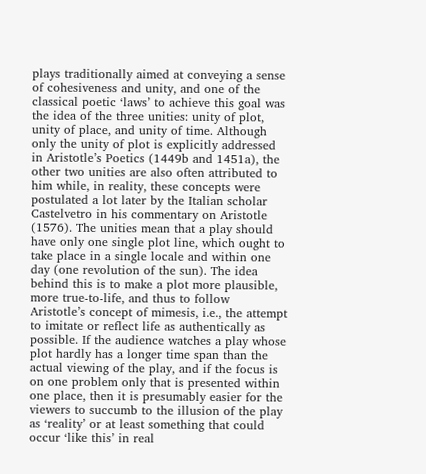plays traditionally aimed at conveying a sense of cohesiveness and unity, and one of the classical poetic ‘laws’ to achieve this goal was the idea of the three unities: unity of plot, unity of place, and unity of time. Although only the unity of plot is explicitly addressed in Aristotle’s Poetics (1449b and 1451a), the other two unities are also often attributed to him while, in reality, these concepts were postulated a lot later by the Italian scholar Castelvetro in his commentary on Aristotle (1576). The unities mean that a play should have only one single plot line, which ought to take place in a single locale and within one day (one revolution of the sun). The idea behind this is to make a plot more plausible, more true-to-life, and thus to follow Aristotle’s concept of mimesis, i.e., the attempt to imitate or reflect life as authentically as possible. If the audience watches a play whose plot hardly has a longer time span than the actual viewing of the play, and if the focus is on one problem only that is presented within one place, then it is presumably easier for the viewers to succumb to the illusion of the play as ‘reality’ or at least something that could occur ‘like this’ in real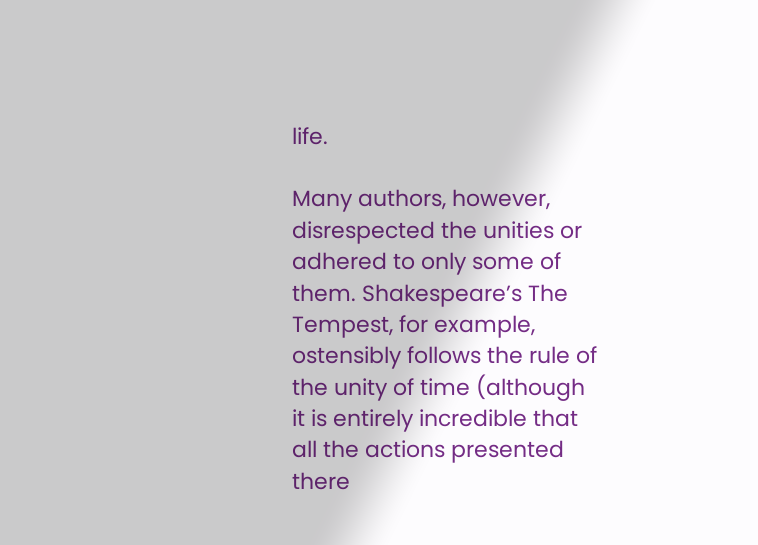life.

Many authors, however, disrespected the unities or adhered to only some of them. Shakespeare’s The Tempest, for example, ostensibly follows the rule of the unity of time (although it is entirely incredible that all the actions presented there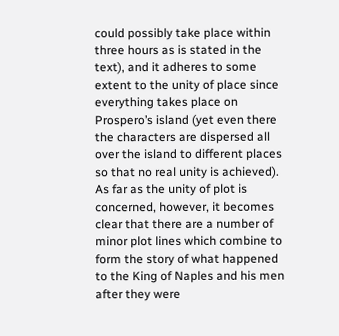could possibly take place within three hours as is stated in the text), and it adheres to some extent to the unity of place since everything takes place on Prospero’s island (yet even there the characters are dispersed all over the island to different places so that no real unity is achieved). As far as the unity of plot is concerned, however, it becomes clear that there are a number of minor plot lines which combine to form the story of what happened to the King of Naples and his men after they were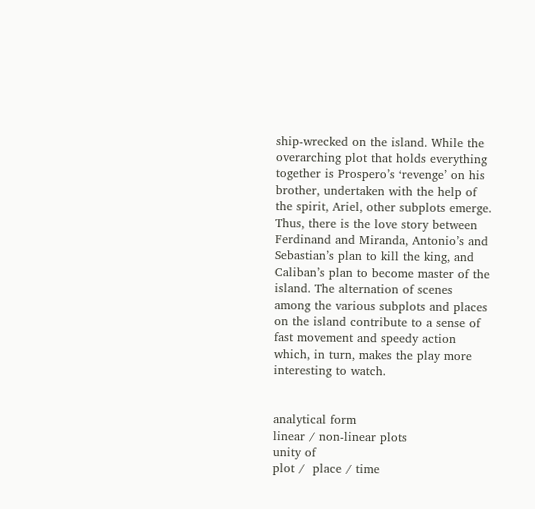ship-wrecked on the island. While the overarching plot that holds everything together is Prospero’s ‘revenge’ on his brother, undertaken with the help of the spirit, Ariel, other subplots emerge. Thus, there is the love story between Ferdinand and Miranda, Antonio’s and Sebastian’s plan to kill the king, and Caliban’s plan to become master of the island. The alternation of scenes among the various subplots and places on the island contribute to a sense of fast movement and speedy action which, in turn, makes the play more interesting to watch.


analytical form
linear / non-linear plots
unity of
plot /  place / time